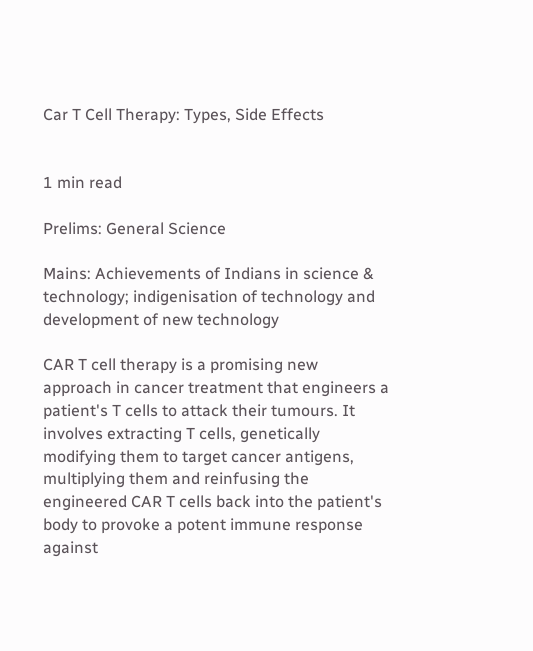Car T Cell Therapy: Types, Side Effects


1 min read

Prelims: General Science

Mains: Achievements of Indians in science & technology; indigenisation of technology and development of new technology

CAR T cell therapy is a promising new approach in cancer treatment that engineers a patient's T cells to attack their tumours. It involves extracting T cells, genetically modifying them to target cancer antigens, multiplying them and reinfusing the engineered CAR T cells back into the patient's body to provoke a potent immune response against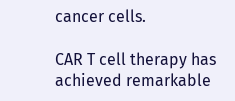cancer cells.

CAR T cell therapy has achieved remarkable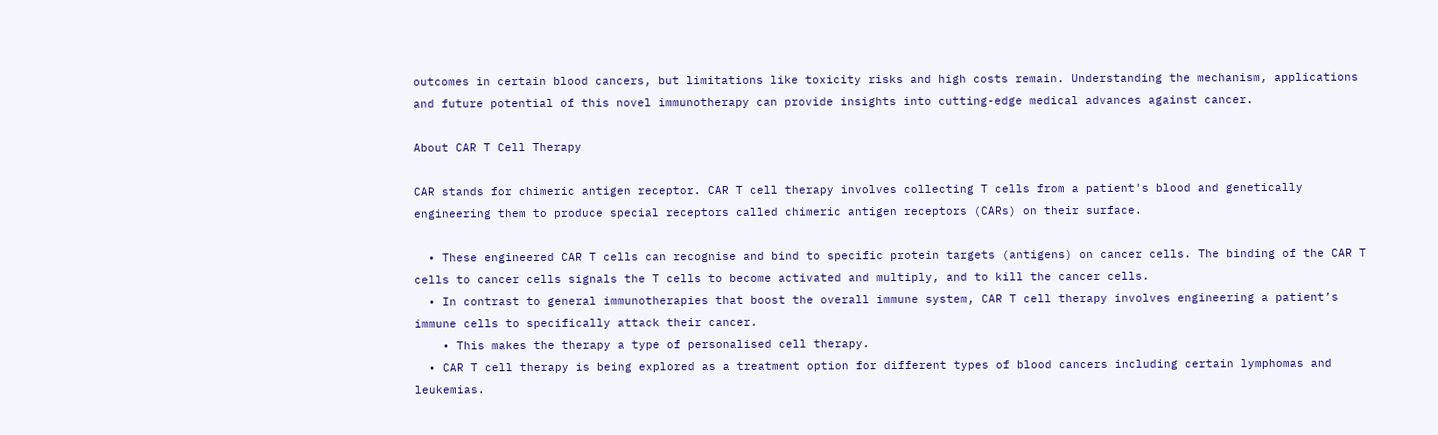outcomes in certain blood cancers, but limitations like toxicity risks and high costs remain. Understanding the mechanism, applications and future potential of this novel immunotherapy can provide insights into cutting-edge medical advances against cancer.

About CAR T Cell Therapy

CAR stands for chimeric antigen receptor. CAR T cell therapy involves collecting T cells from a patient's blood and genetically engineering them to produce special receptors called chimeric antigen receptors (CARs) on their surface.

  • These engineered CAR T cells can recognise and bind to specific protein targets (antigens) on cancer cells. The binding of the CAR T cells to cancer cells signals the T cells to become activated and multiply, and to kill the cancer cells.
  • In contrast to general immunotherapies that boost the overall immune system, CAR T cell therapy involves engineering a patient’s immune cells to specifically attack their cancer.
    • This makes the therapy a type of personalised cell therapy.
  • CAR T cell therapy is being explored as a treatment option for different types of blood cancers including certain lymphomas and leukemias.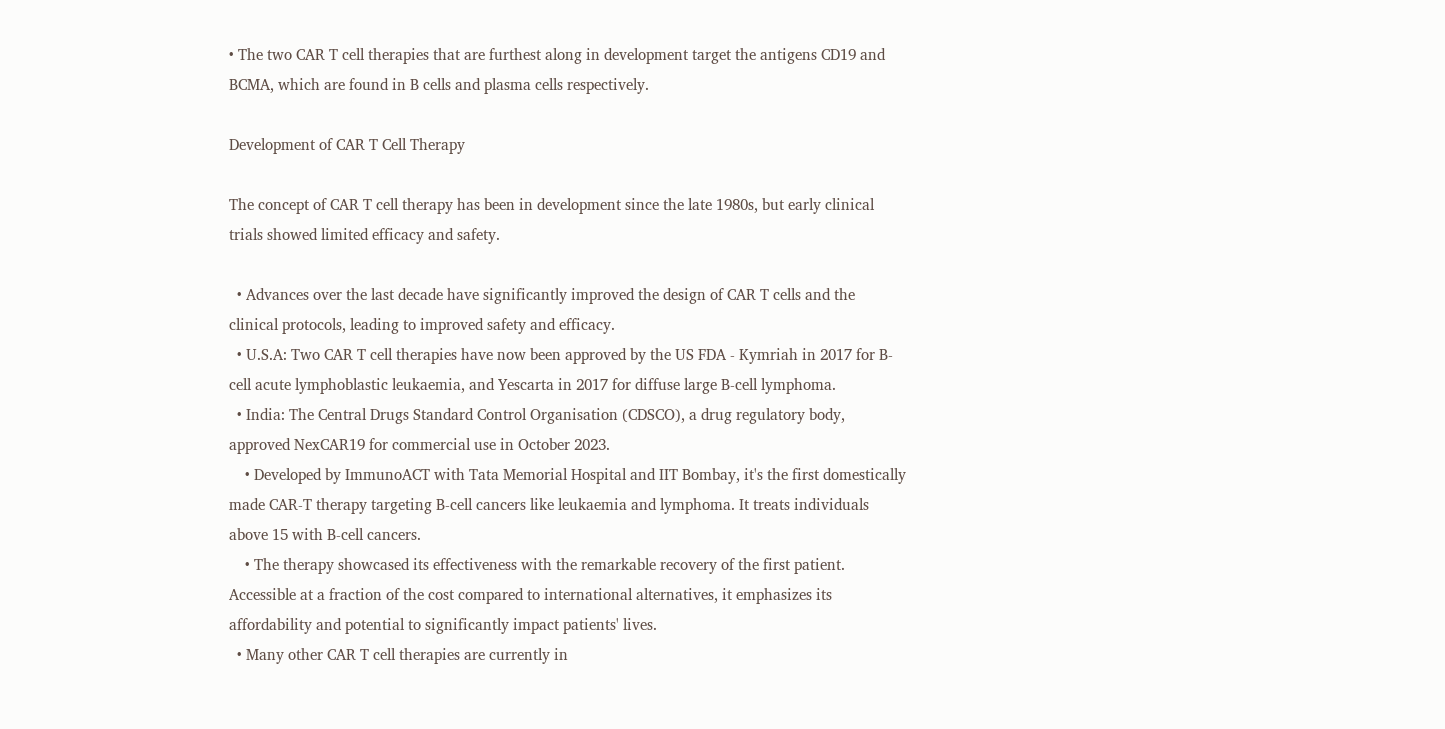• The two CAR T cell therapies that are furthest along in development target the antigens CD19 and BCMA, which are found in B cells and plasma cells respectively.

Development of CAR T Cell Therapy

The concept of CAR T cell therapy has been in development since the late 1980s, but early clinical trials showed limited efficacy and safety.

  • Advances over the last decade have significantly improved the design of CAR T cells and the clinical protocols, leading to improved safety and efficacy.
  • U.S.A: Two CAR T cell therapies have now been approved by the US FDA - Kymriah in 2017 for B-cell acute lymphoblastic leukaemia, and Yescarta in 2017 for diffuse large B-cell lymphoma.
  • India: The Central Drugs Standard Control Organisation (CDSCO), a drug regulatory body, approved NexCAR19 for commercial use in October 2023.
    • Developed by ImmunoACT with Tata Memorial Hospital and IIT Bombay, it's the first domestically made CAR-T therapy targeting B-cell cancers like leukaemia and lymphoma. It treats individuals above 15 with B-cell cancers.
    • The therapy showcased its effectiveness with the remarkable recovery of the first patient. Accessible at a fraction of the cost compared to international alternatives, it emphasizes its affordability and potential to significantly impact patients' lives.
  • Many other CAR T cell therapies are currently in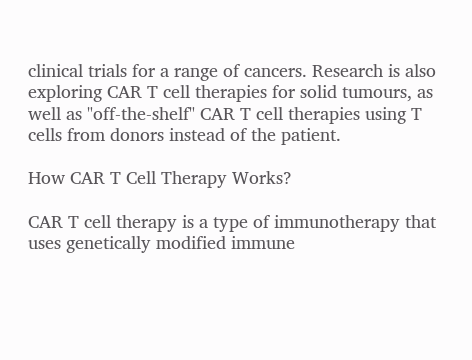clinical trials for a range of cancers. Research is also exploring CAR T cell therapies for solid tumours, as well as "off-the-shelf" CAR T cell therapies using T cells from donors instead of the patient.

How CAR T Cell Therapy Works?

CAR T cell therapy is a type of immunotherapy that uses genetically modified immune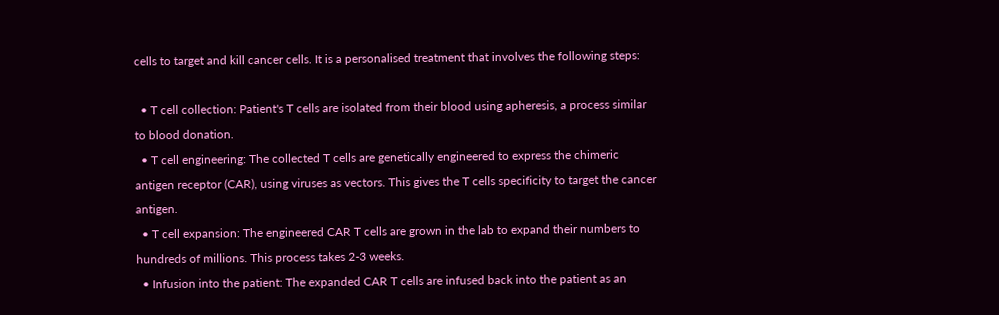cells to target and kill cancer cells. It is a personalised treatment that involves the following steps:

  • T cell collection: Patient's T cells are isolated from their blood using apheresis, a process similar to blood donation.
  • T cell engineering: The collected T cells are genetically engineered to express the chimeric antigen receptor (CAR), using viruses as vectors. This gives the T cells specificity to target the cancer antigen.
  • T cell expansion: The engineered CAR T cells are grown in the lab to expand their numbers to hundreds of millions. This process takes 2-3 weeks.
  • Infusion into the patient: The expanded CAR T cells are infused back into the patient as an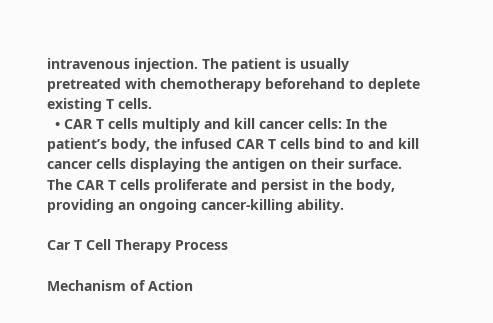intravenous injection. The patient is usually pretreated with chemotherapy beforehand to deplete existing T cells.
  • CAR T cells multiply and kill cancer cells: In the patient’s body, the infused CAR T cells bind to and kill cancer cells displaying the antigen on their surface. The CAR T cells proliferate and persist in the body, providing an ongoing cancer-killing ability.

Car T Cell Therapy Process

Mechanism of Action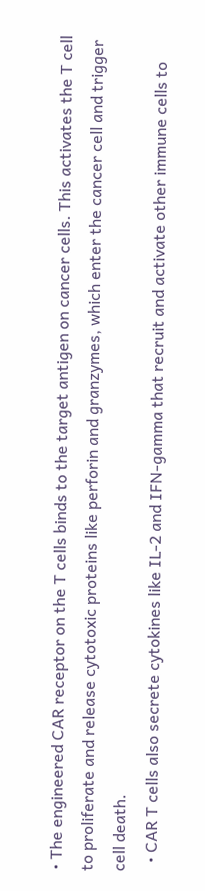• The engineered CAR receptor on the T cells binds to the target antigen on cancer cells. This activates the T cell to proliferate and release cytotoxic proteins like perforin and granzymes, which enter the cancer cell and trigger cell death.
  • CAR T cells also secrete cytokines like IL-2 and IFN-gamma that recruit and activate other immune cells to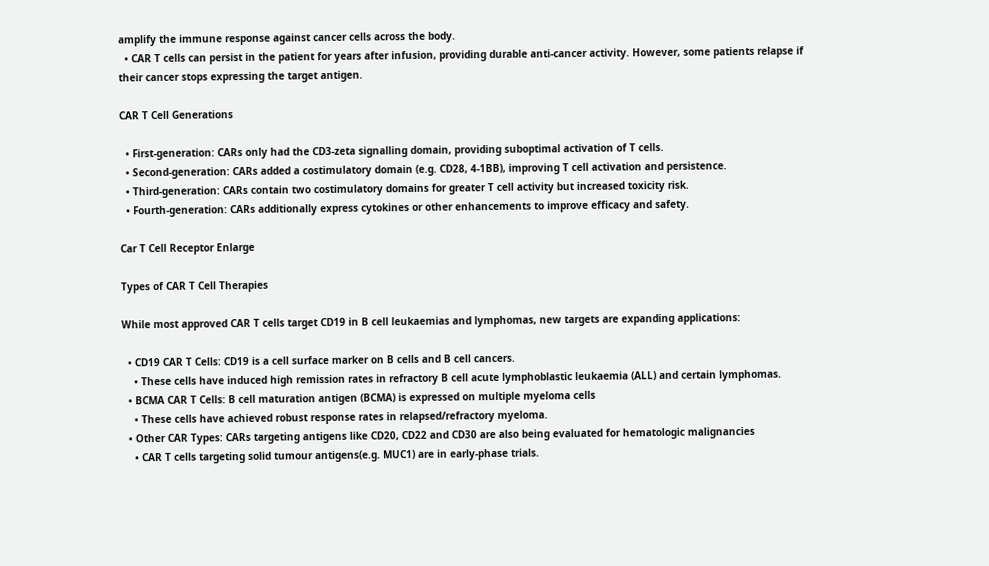amplify the immune response against cancer cells across the body.
  • CAR T cells can persist in the patient for years after infusion, providing durable anti-cancer activity. However, some patients relapse if their cancer stops expressing the target antigen.

CAR T Cell Generations

  • First-generation: CARs only had the CD3-zeta signalling domain, providing suboptimal activation of T cells.
  • Second-generation: CARs added a costimulatory domain (e.g. CD28, 4-1BB), improving T cell activation and persistence.
  • Third-generation: CARs contain two costimulatory domains for greater T cell activity but increased toxicity risk.
  • Fourth-generation: CARs additionally express cytokines or other enhancements to improve efficacy and safety.

Car T Cell Receptor Enlarge

Types of CAR T Cell Therapies

While most approved CAR T cells target CD19 in B cell leukaemias and lymphomas, new targets are expanding applications:

  • CD19 CAR T Cells: CD19 is a cell surface marker on B cells and B cell cancers.
    • These cells have induced high remission rates in refractory B cell acute lymphoblastic leukaemia (ALL) and certain lymphomas.
  • BCMA CAR T Cells: B cell maturation antigen (BCMA) is expressed on multiple myeloma cells
    • These cells have achieved robust response rates in relapsed/refractory myeloma.
  • Other CAR Types: CARs targeting antigens like CD20, CD22 and CD30 are also being evaluated for hematologic malignancies
    • CAR T cells targeting solid tumour antigens(e.g. MUC1) are in early-phase trials.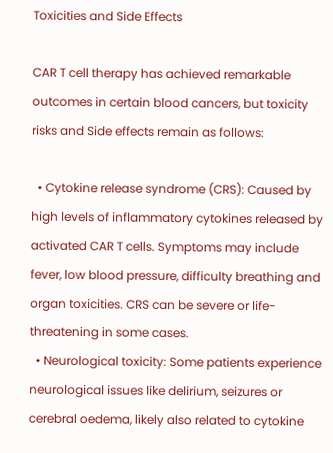Toxicities and Side Effects

CAR T cell therapy has achieved remarkable outcomes in certain blood cancers, but toxicity risks and Side effects remain as follows:

  • Cytokine release syndrome (CRS): Caused by high levels of inflammatory cytokines released by activated CAR T cells. Symptoms may include fever, low blood pressure, difficulty breathing and organ toxicities. CRS can be severe or life-threatening in some cases.
  • Neurological toxicity: Some patients experience neurological issues like delirium, seizures or cerebral oedema, likely also related to cytokine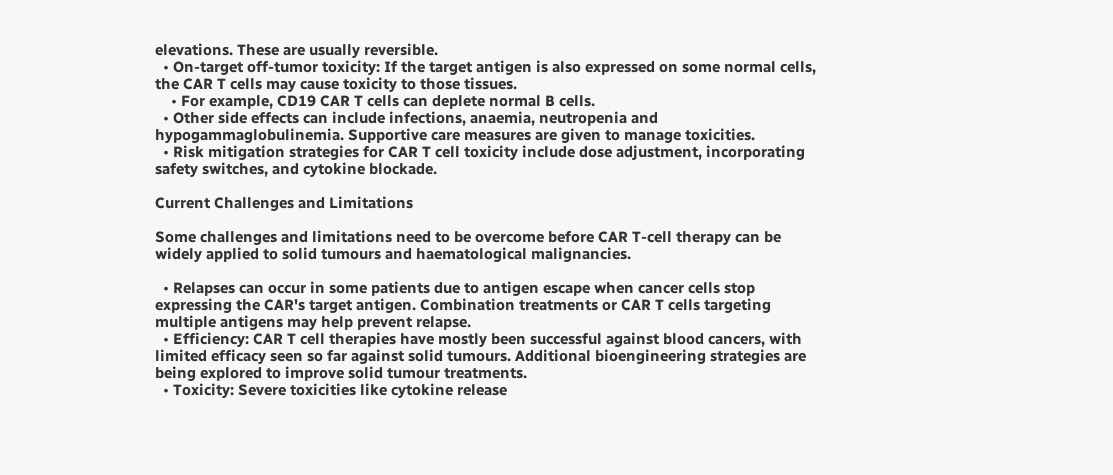elevations. These are usually reversible.
  • On-target off-tumor toxicity: If the target antigen is also expressed on some normal cells, the CAR T cells may cause toxicity to those tissues.
    • For example, CD19 CAR T cells can deplete normal B cells.
  • Other side effects can include infections, anaemia, neutropenia and hypogammaglobulinemia. Supportive care measures are given to manage toxicities.
  • Risk mitigation strategies for CAR T cell toxicity include dose adjustment, incorporating safety switches, and cytokine blockade.

Current Challenges and Limitations

Some challenges and limitations need to be overcome before CAR T-cell therapy can be widely applied to solid tumours and haematological malignancies.

  • Relapses can occur in some patients due to antigen escape when cancer cells stop expressing the CAR's target antigen. Combination treatments or CAR T cells targeting multiple antigens may help prevent relapse.
  • Efficiency: CAR T cell therapies have mostly been successful against blood cancers, with limited efficacy seen so far against solid tumours. Additional bioengineering strategies are being explored to improve solid tumour treatments.
  • Toxicity: Severe toxicities like cytokine release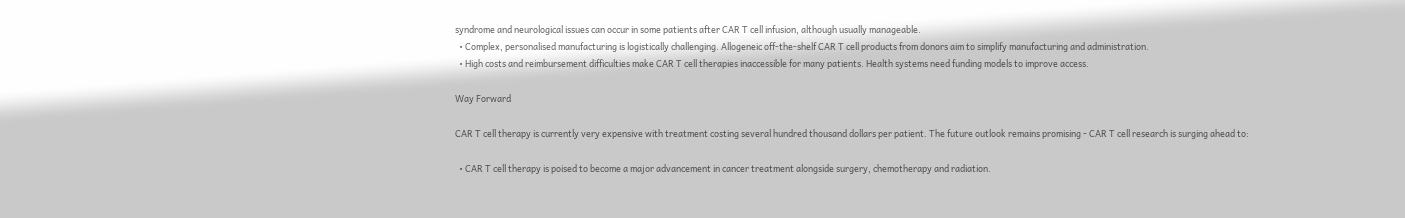syndrome and neurological issues can occur in some patients after CAR T cell infusion, although usually manageable.
  • Complex, personalised manufacturing is logistically challenging. Allogeneic off-the-shelf CAR T cell products from donors aim to simplify manufacturing and administration.
  • High costs and reimbursement difficulties make CAR T cell therapies inaccessible for many patients. Health systems need funding models to improve access.

Way Forward

CAR T cell therapy is currently very expensive with treatment costing several hundred thousand dollars per patient. The future outlook remains promising - CAR T cell research is surging ahead to:

  • CAR T cell therapy is poised to become a major advancement in cancer treatment alongside surgery, chemotherapy and radiation.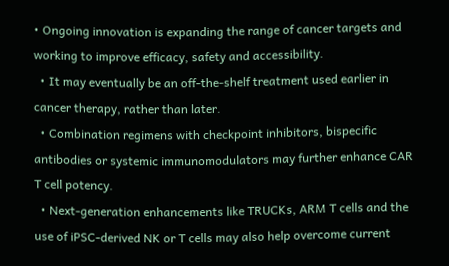• Ongoing innovation is expanding the range of cancer targets and working to improve efficacy, safety and accessibility.
  • It may eventually be an off-the-shelf treatment used earlier in cancer therapy, rather than later.
  • Combination regimens with checkpoint inhibitors, bispecific antibodies or systemic immunomodulators may further enhance CAR T cell potency.
  • Next-generation enhancements like TRUCKs, ARM T cells and the use of iPSC-derived NK or T cells may also help overcome current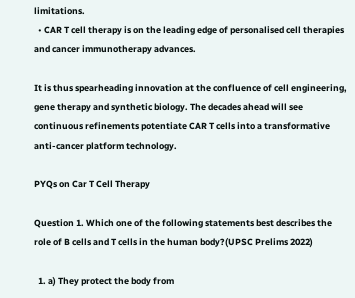limitations.
  • CAR T cell therapy is on the leading edge of personalised cell therapies and cancer immunotherapy advances.

It is thus spearheading innovation at the confluence of cell engineering, gene therapy and synthetic biology. The decades ahead will see continuous refinements potentiate CAR T cells into a transformative anti-cancer platform technology.

PYQs on Car T Cell Therapy

Question 1. Which one of the following statements best describes the role of B cells and T cells in the human body?(UPSC Prelims 2022)

  1. a) They protect the body from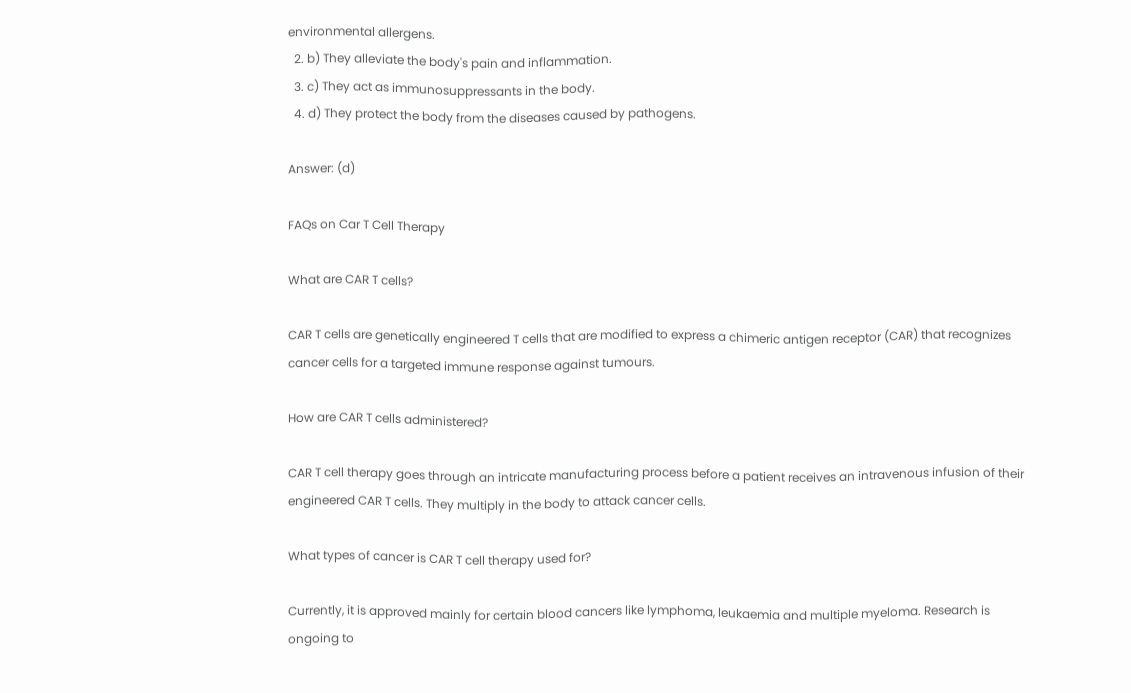environmental allergens.
  2. b) They alleviate the body's pain and inflammation.
  3. c) They act as immunosuppressants in the body.
  4. d) They protect the body from the diseases caused by pathogens.

Answer: (d)

FAQs on Car T Cell Therapy

What are CAR T cells?

CAR T cells are genetically engineered T cells that are modified to express a chimeric antigen receptor (CAR) that recognizes cancer cells for a targeted immune response against tumours.

How are CAR T cells administered?

CAR T cell therapy goes through an intricate manufacturing process before a patient receives an intravenous infusion of their engineered CAR T cells. They multiply in the body to attack cancer cells.

What types of cancer is CAR T cell therapy used for?

Currently, it is approved mainly for certain blood cancers like lymphoma, leukaemia and multiple myeloma. Research is ongoing to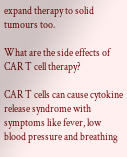expand therapy to solid tumours too.

What are the side effects of CAR T cell therapy?

CAR T cells can cause cytokine release syndrome with symptoms like fever, low blood pressure and breathing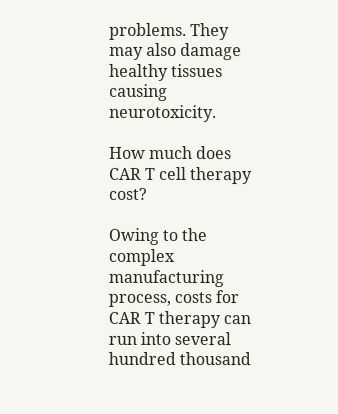problems. They may also damage healthy tissues causing neurotoxicity.

How much does CAR T cell therapy cost?

Owing to the complex manufacturing process, costs for CAR T therapy can run into several hundred thousand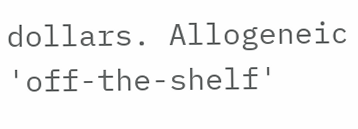dollars. Allogeneic 'off-the-shelf'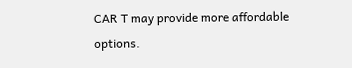CAR T may provide more affordable options.